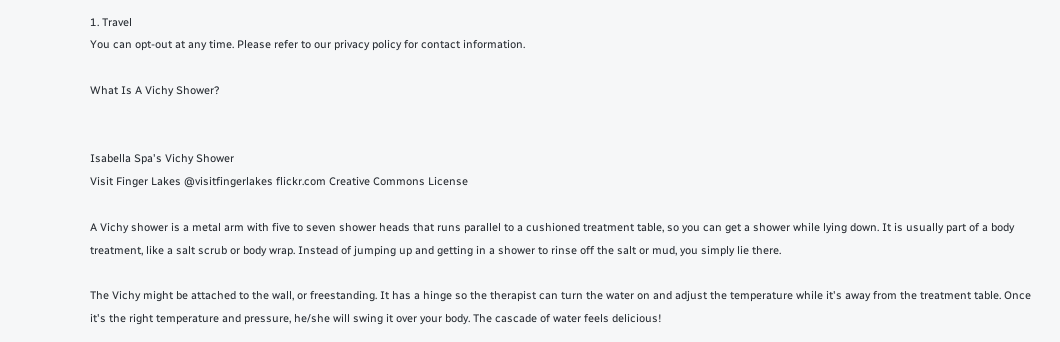1. Travel
You can opt-out at any time. Please refer to our privacy policy for contact information.

What Is A Vichy Shower?


Isabella Spa's Vichy Shower
Visit Finger Lakes @visitfingerlakes flickr.com Creative Commons License

A Vichy shower is a metal arm with five to seven shower heads that runs parallel to a cushioned treatment table, so you can get a shower while lying down. It is usually part of a body treatment, like a salt scrub or body wrap. Instead of jumping up and getting in a shower to rinse off the salt or mud, you simply lie there.

The Vichy might be attached to the wall, or freestanding. It has a hinge so the therapist can turn the water on and adjust the temperature while it's away from the treatment table. Once it's the right temperature and pressure, he/she will swing it over your body. The cascade of water feels delicious!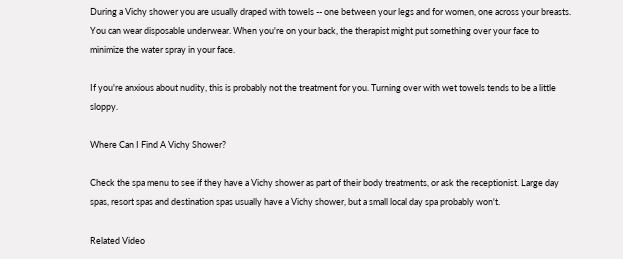During a Vichy shower you are usually draped with towels -- one between your legs and for women, one across your breasts. You can wear disposable underwear. When you're on your back, the therapist might put something over your face to minimize the water spray in your face.

If you're anxious about nudity, this is probably not the treatment for you. Turning over with wet towels tends to be a little sloppy.

Where Can I Find A Vichy Shower?

Check the spa menu to see if they have a Vichy shower as part of their body treatments, or ask the receptionist. Large day spas, resort spas and destination spas usually have a Vichy shower, but a small local day spa probably won't.

Related Video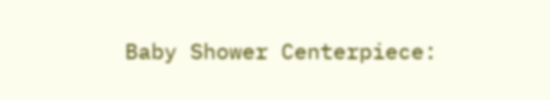Baby Shower Centerpiece: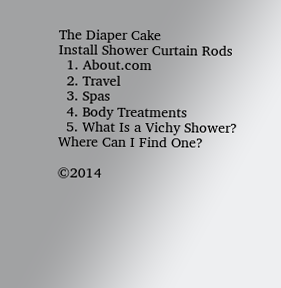The Diaper Cake
Install Shower Curtain Rods
  1. About.com
  2. Travel
  3. Spas
  4. Body Treatments
  5. What Is a Vichy Shower? Where Can I Find One?

©2014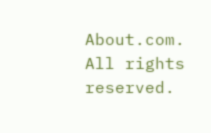About.com. All rights reserved.